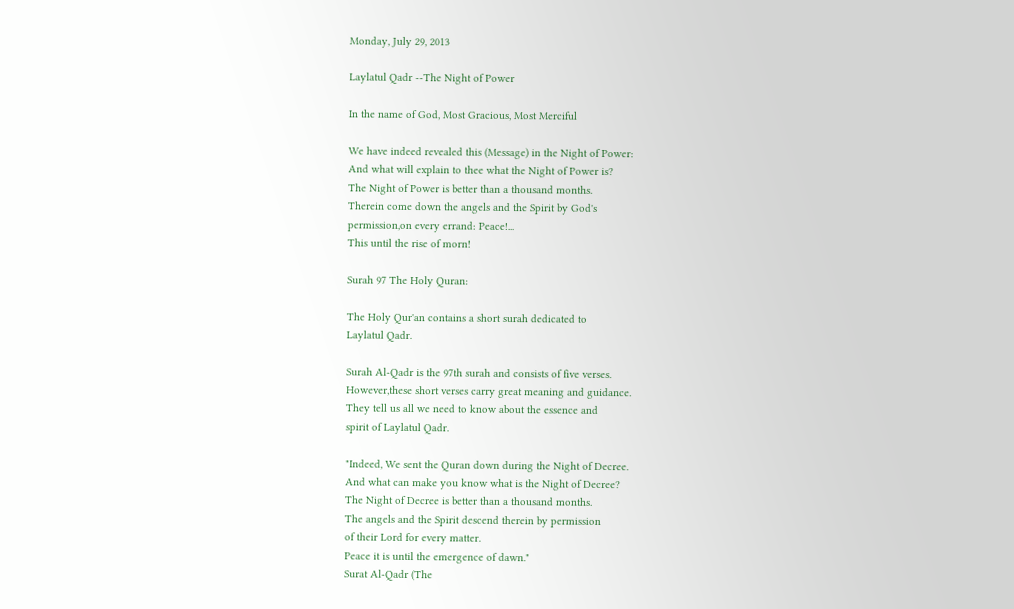Monday, July 29, 2013

Laylatul Qadr --The Night of Power

In the name of God, Most Gracious, Most Merciful

We have indeed revealed this (Message) in the Night of Power:
And what will explain to thee what the Night of Power is?
The Night of Power is better than a thousand months.
Therein come down the angels and the Spirit by God's
permission,on every errand: Peace!...
This until the rise of morn!

Surah 97 The Holy Quran:

The Holy Qur'an contains a short surah dedicated to
Laylatul Qadr.

Surah Al-Qadr is the 97th surah and consists of five verses.
However,these short verses carry great meaning and guidance.
They tell us all we need to know about the essence and
spirit of Laylatul Qadr.

"Indeed, We sent the Quran down during the Night of Decree.
And what can make you know what is the Night of Decree?
The Night of Decree is better than a thousand months.
The angels and the Spirit descend therein by permission
of their Lord for every matter.
Peace it is until the emergence of dawn."
Surat Al-Qadr (The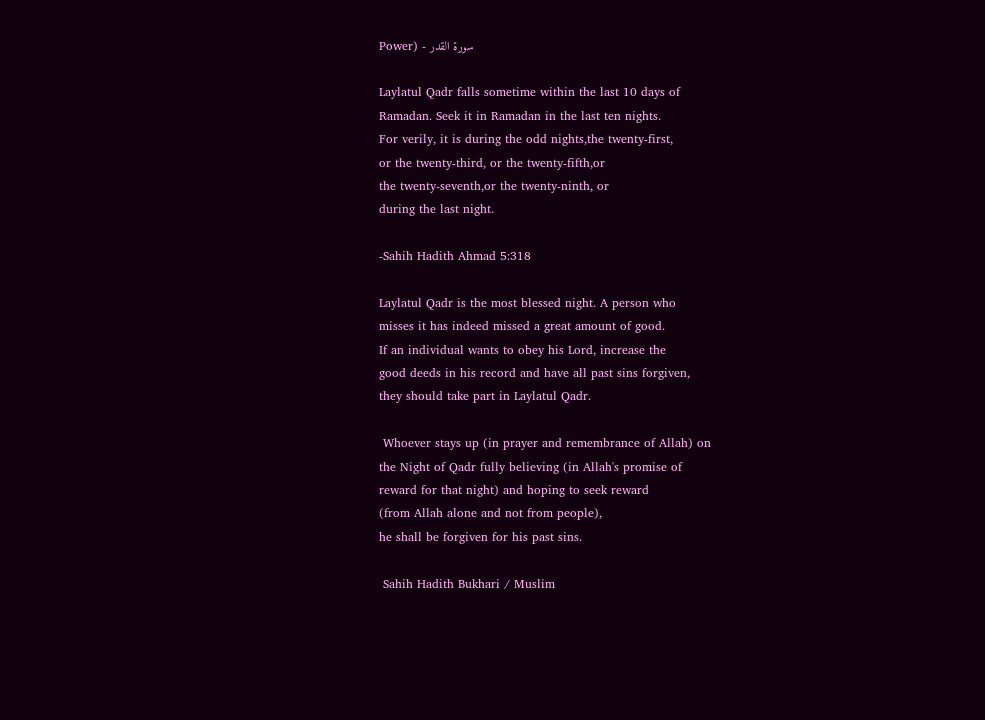Power) - سورة القدر

Laylatul Qadr falls sometime within the last 10 days of
Ramadan. Seek it in Ramadan in the last ten nights.
For verily, it is during the odd nights,the twenty-first,
or the twenty-third, or the twenty-fifth,or
the twenty-seventh,or the twenty-ninth, or
during the last night.

-Sahih Hadith Ahmad 5:318

Laylatul Qadr is the most blessed night. A person who
misses it has indeed missed a great amount of good.
If an individual wants to obey his Lord, increase the
good deeds in his record and have all past sins forgiven,
they should take part in Laylatul Qadr.

 Whoever stays up (in prayer and remembrance of Allah) on
the Night of Qadr fully believing (in Allah's promise of
reward for that night) and hoping to seek reward
(from Allah alone and not from people),
he shall be forgiven for his past sins.

 Sahih Hadith Bukhari / Muslim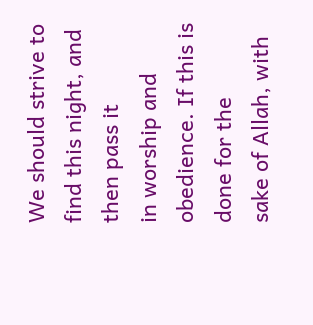We should strive to find this night, and then pass it
in worship and obedience. If this is done for the
sake of Allah, with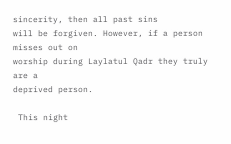sincerity, then all past sins
will be forgiven. However, if a person misses out on
worship during Laylatul Qadr they truly are a
deprived person.

 This night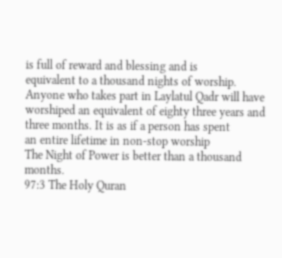is full of reward and blessing and is
equivalent to a thousand nights of worship.
Anyone who takes part in Laylatul Qadr will have
worshiped an equivalent of eighty three years and
three months. It is as if a person has spent
an entire lifetime in non-stop worship
The Night of Power is better than a thousand months.
97:3 The Holy Quran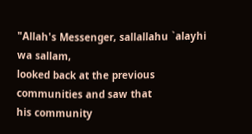"Allah's Messenger, sallallahu `alayhi wa sallam,
looked back at the previous communities and saw that
his community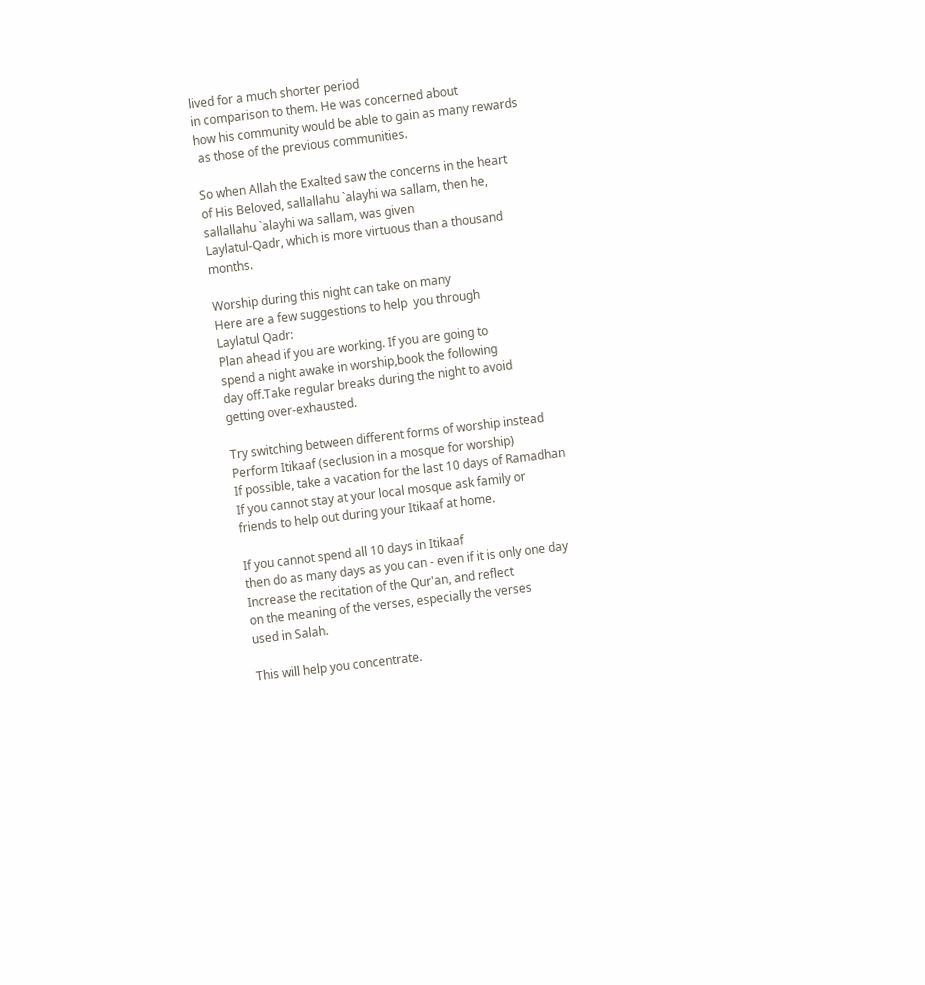lived for a much shorter period
in comparison to them. He was concerned about
how his community would be able to gain as many rewards
 as those of the previous communities.

So when Allah the Exalted saw the concerns in the heart
of His Beloved, sallallahu `alayhi wa sallam, then he,
sallallahu `alayhi wa sallam, was given
Laylatul-Qadr, which is more virtuous than a thousand months.

Worship during this night can take on many
Here are a few suggestions to help  you through
Laylatul Qadr:
Plan ahead if you are working. If you are going to
spend a night awake in worship,book the following
day off.Take regular breaks during the night to avoid
getting over-exhausted.

Try switching between different forms of worship instead
Perform Itikaaf (seclusion in a mosque for worship)
If possible, take a vacation for the last 10 days of Ramadhan
If you cannot stay at your local mosque ask family or
friends to help out during your Itikaaf at home.

If you cannot spend all 10 days in Itikaaf
then do as many days as you can - even if it is only one day
Increase the recitation of the Qur'an, and reflect
on the meaning of the verses, especially the verses
used in Salah.

This will help you concentrate.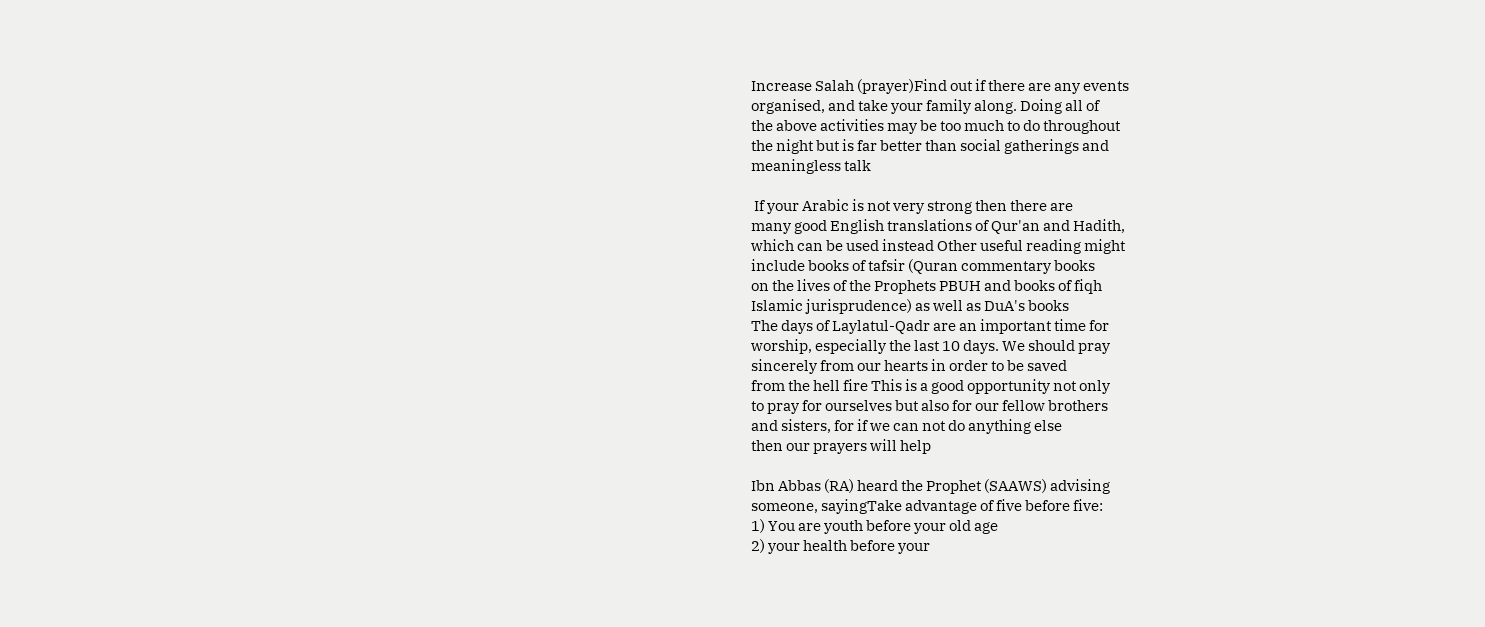Increase Salah (prayer)Find out if there are any events
organised, and take your family along. Doing all of
the above activities may be too much to do throughout
the night but is far better than social gatherings and
meaningless talk

 If your Arabic is not very strong then there are
many good English translations of Qur'an and Hadith,
which can be used instead Other useful reading might
include books of tafsir (Quran commentary books
on the lives of the Prophets PBUH and books of fiqh
Islamic jurisprudence) as well as DuA's books
The days of Laylatul-Qadr are an important time for
worship, especially the last 10 days. We should pray
sincerely from our hearts in order to be saved
from the hell fire This is a good opportunity not only
to pray for ourselves but also for our fellow brothers
and sisters, for if we can not do anything else
then our prayers will help

Ibn Abbas (RA) heard the Prophet (SAAWS) advising
someone, sayingTake advantage of five before five:
1) You are youth before your old age
2) your health before your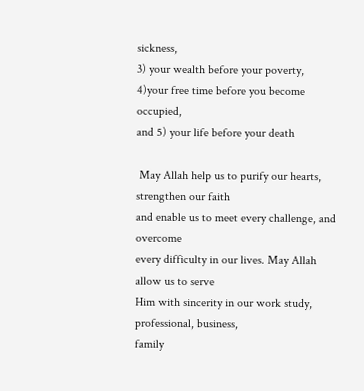sickness,
3) your wealth before your poverty,
4)your free time before you become occupied,
and 5) your life before your death

 May Allah help us to purify our hearts, strengthen our faith
and enable us to meet every challenge, and overcome
every difficulty in our lives. May Allah allow us to serve
Him with sincerity in our work study, professional, business,
family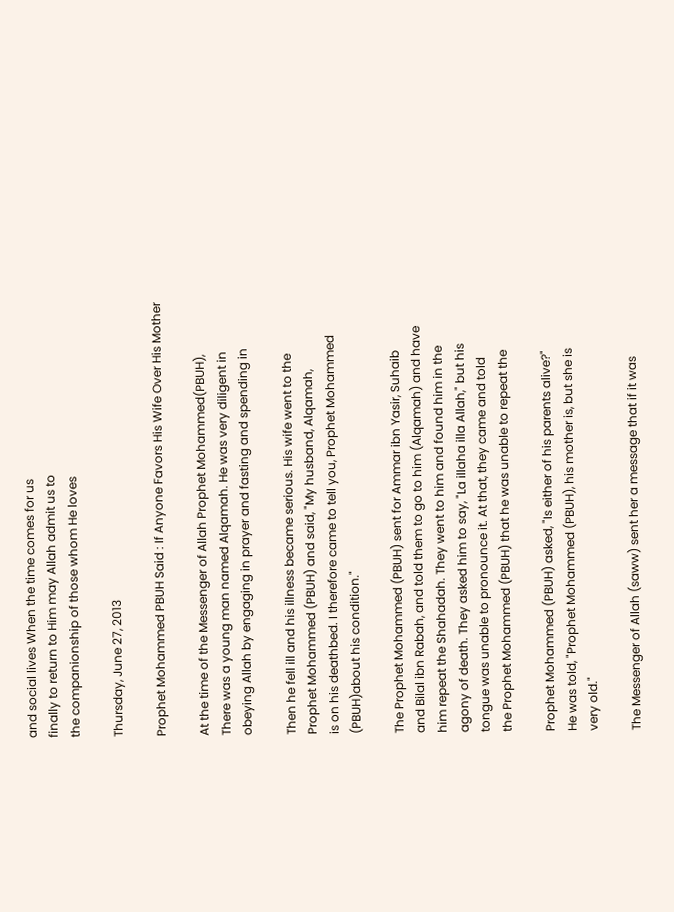and social lives When the time comes for us
finally to return to Him may Allah admit us to
the companionship of those whom He loves

Thursday, June 27, 2013

Prophet Mohammed PBUH Said : If Anyone Favors His Wife Over His Mother

At the time of the Messenger of Allah Prophet Mohammed(PBUH),
There was a young man named Alqamah. He was very diligent in
obeying Allah by engaging in prayer and fasting and spending in

Then he fell ill and his illness became serious. His wife went to the
Prophet Mohammed (PBUH) and said, "My husband, Alqamah,
is on his deathbed. I therefore came to tell you, Prophet Mohammed
(PBUH)about his condition."

The Prophet Mohammed (PBUH) sent for Ammar ibn Yasir, Suhaib
and Bilal ibn Rabah, and told them to go to him (Alqamah) and have
him repeat the Shahadah. They went to him and found him in the
agony of death. They asked him to say, "La illaha illa Allah," but his
tongue was unable to pronounce it. At that, they came and told
the Prophet Mohammed (PBUH) that he was unable to repeat the

Prophet Mohammed (PBUH) asked, "Is either of his parents alive?"
He was told, "Prophet Mohammed (PBUH), his mother is, but she is
very old."

The Messenger of Allah (saww) sent her a message that if it was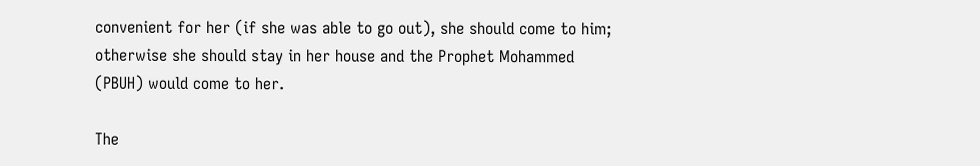convenient for her (if she was able to go out), she should come to him;
otherwise she should stay in her house and the Prophet Mohammed
(PBUH) would come to her.

The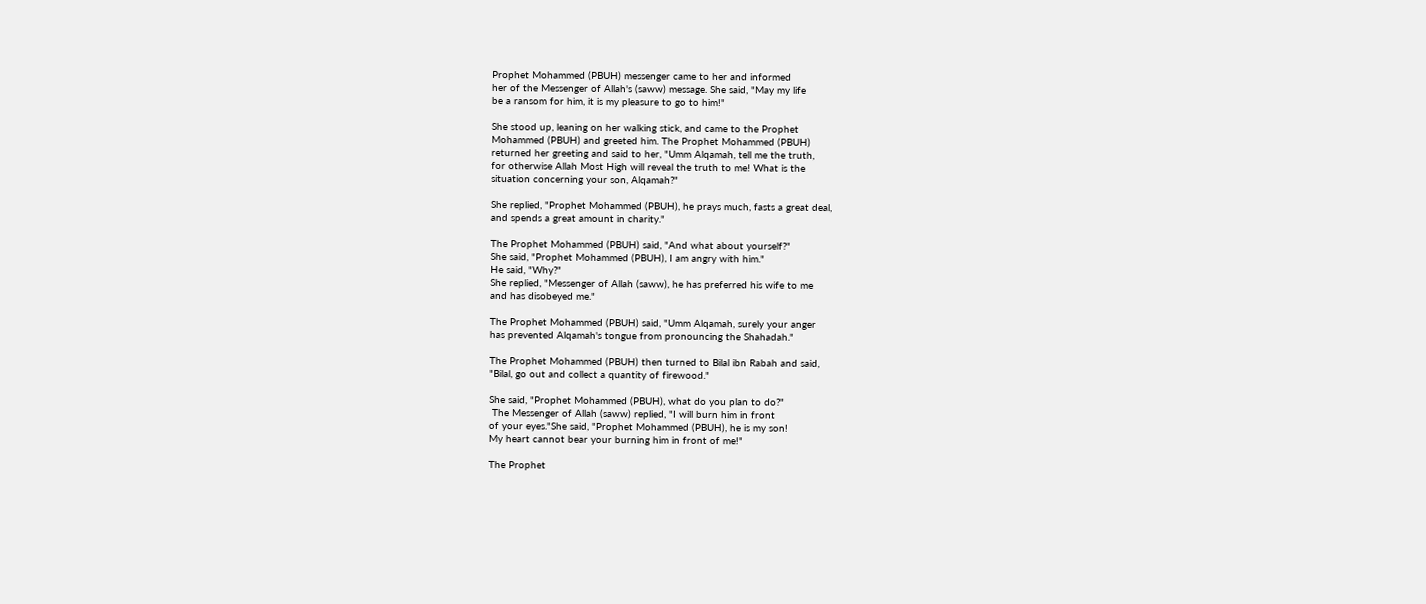Prophet Mohammed (PBUH) messenger came to her and informed
her of the Messenger of Allah's (saww) message. She said, "May my life
be a ransom for him, it is my pleasure to go to him!"

She stood up, leaning on her walking stick, and came to the Prophet
Mohammed (PBUH) and greeted him. The Prophet Mohammed (PBUH)
returned her greeting and said to her, "Umm Alqamah, tell me the truth,
for otherwise Allah Most High will reveal the truth to me! What is the
situation concerning your son, Alqamah?"

She replied, "Prophet Mohammed (PBUH), he prays much, fasts a great deal,
and spends a great amount in charity."

The Prophet Mohammed (PBUH) said, "And what about yourself?"
She said, "Prophet Mohammed (PBUH), I am angry with him."
He said, "Why?"
She replied, "Messenger of Allah (saww), he has preferred his wife to me
and has disobeyed me."

The Prophet Mohammed (PBUH) said, "Umm Alqamah, surely your anger
has prevented Alqamah's tongue from pronouncing the Shahadah."

The Prophet Mohammed (PBUH) then turned to Bilal ibn Rabah and said,
"Bilal, go out and collect a quantity of firewood."

She said, "Prophet Mohammed (PBUH), what do you plan to do?"
 The Messenger of Allah (saww) replied, "I will burn him in front
of your eyes."She said, "Prophet Mohammed (PBUH), he is my son!
My heart cannot bear your burning him in front of me!"

The Prophet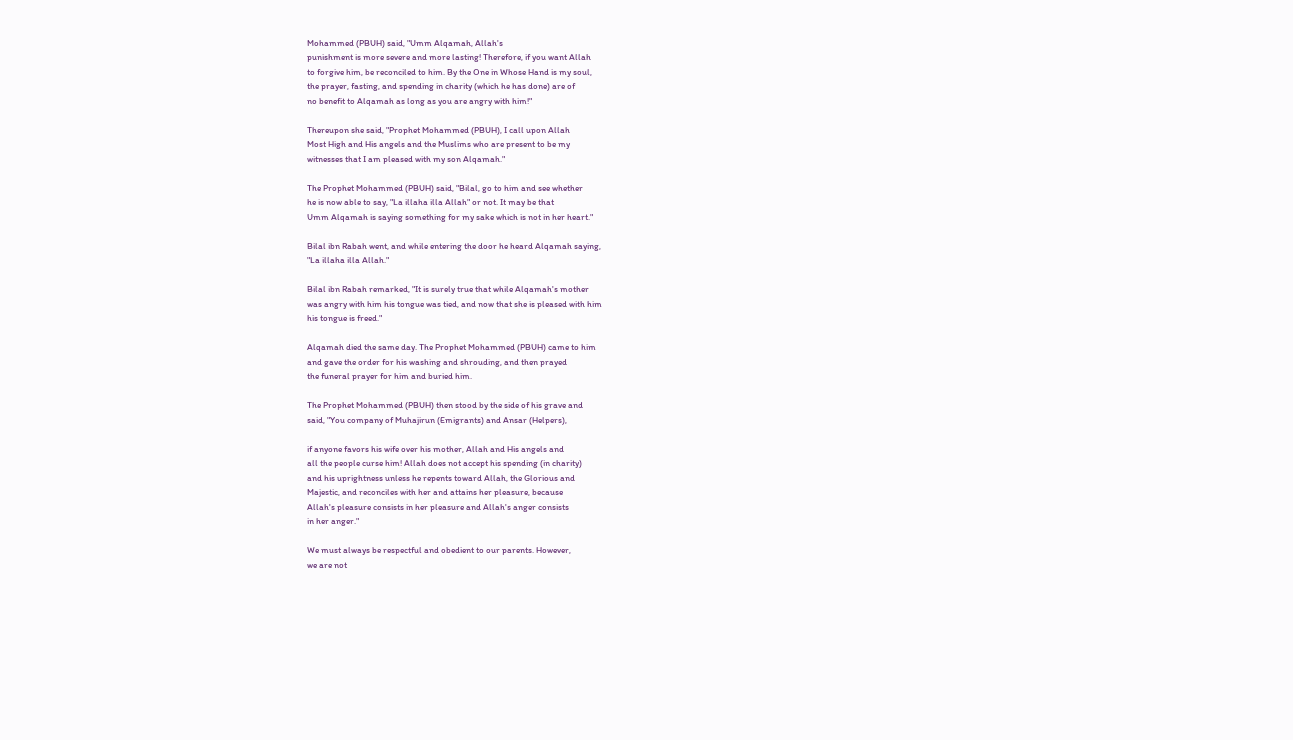Mohammed (PBUH) said, "Umm Alqamah, Allah's
punishment is more severe and more lasting! Therefore, if you want Allah
to forgive him, be reconciled to him. By the One in Whose Hand is my soul,
the prayer, fasting, and spending in charity (which he has done) are of
no benefit to Alqamah as long as you are angry with him!"

Thereupon she said, "Prophet Mohammed (PBUH), I call upon Allah
Most High and His angels and the Muslims who are present to be my
witnesses that I am pleased with my son Alqamah."

The Prophet Mohammed (PBUH) said, "Bilal, go to him and see whether
he is now able to say, "La illaha illa Allah" or not. It may be that
Umm Alqamah is saying something for my sake which is not in her heart."

Bilal ibn Rabah went, and while entering the door he heard Alqamah saying,
"La illaha illa Allah."

Bilal ibn Rabah remarked, "It is surely true that while Alqamah's mother
was angry with him his tongue was tied, and now that she is pleased with him
his tongue is freed."

Alqamah died the same day. The Prophet Mohammed (PBUH) came to him
and gave the order for his washing and shrouding, and then prayed
the funeral prayer for him and buried him.

The Prophet Mohammed (PBUH) then stood by the side of his grave and
said, "You company of Muhajirun (Emigrants) and Ansar (Helpers),

if anyone favors his wife over his mother, Allah and His angels and
all the people curse him! Allah does not accept his spending (in charity)
and his uprightness unless he repents toward Allah, the Glorious and
Majestic, and reconciles with her and attains her pleasure, because
Allah's pleasure consists in her pleasure and Allah's anger consists
in her anger."

We must always be respectful and obedient to our parents. However,
we are not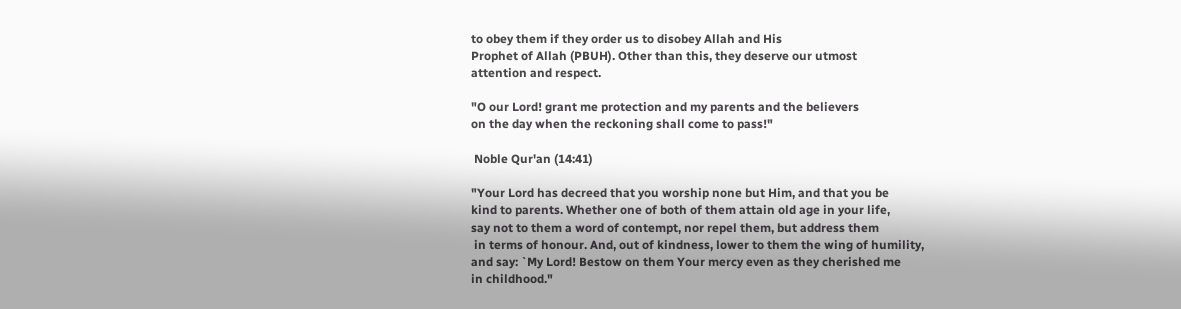to obey them if they order us to disobey Allah and His
Prophet of Allah (PBUH). Other than this, they deserve our utmost
attention and respect.

"O our Lord! grant me protection and my parents and the believers
on the day when the reckoning shall come to pass!"

 Noble Qur'an (14:41)

"Your Lord has decreed that you worship none but Him, and that you be
kind to parents. Whether one of both of them attain old age in your life,
say not to them a word of contempt, nor repel them, but address them
 in terms of honour. And, out of kindness, lower to them the wing of humility,
and say: `My Lord! Bestow on them Your mercy even as they cherished me
in childhood."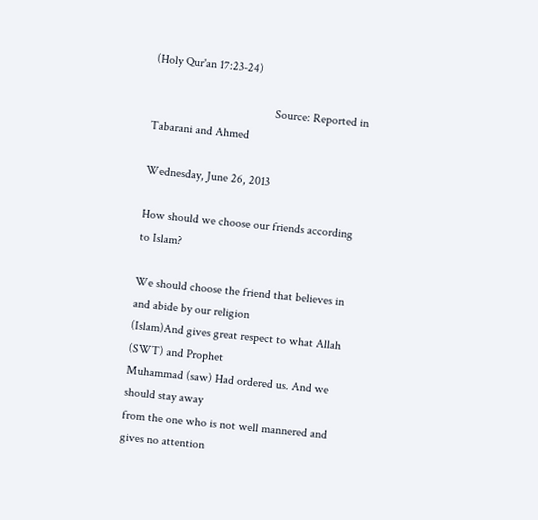(Holy Qur'an 17:23-24)

                                         Source: Reported in Tabarani and Ahmed

Wednesday, June 26, 2013

How should we choose our friends according to Islam?

We should choose the friend that believes in and abide by our religion
(Islam)And gives great respect to what Allah (SWT) and Prophet
Muhammad (saw) Had ordered us. And we should stay away
from the one who is not well mannered and gives no attention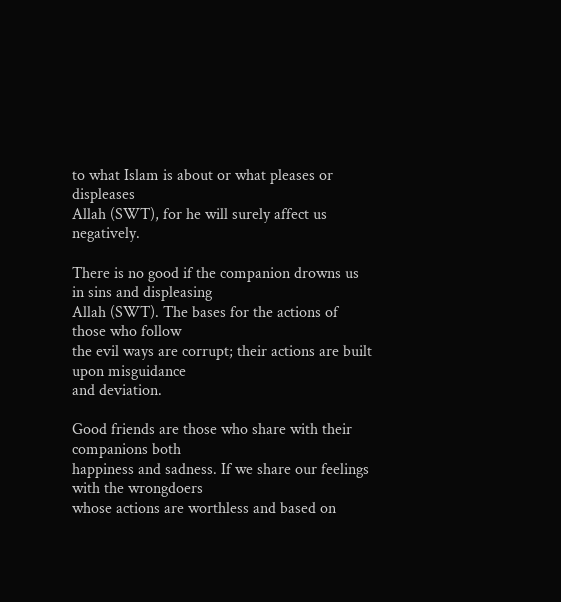to what Islam is about or what pleases or displeases
Allah (SWT), for he will surely affect us negatively.

There is no good if the companion drowns us in sins and displeasing
Allah (SWT). The bases for the actions of those who follow
the evil ways are corrupt; their actions are built upon misguidance
and deviation.

Good friends are those who share with their companions both
happiness and sadness. If we share our feelings with the wrongdoers
whose actions are worthless and based on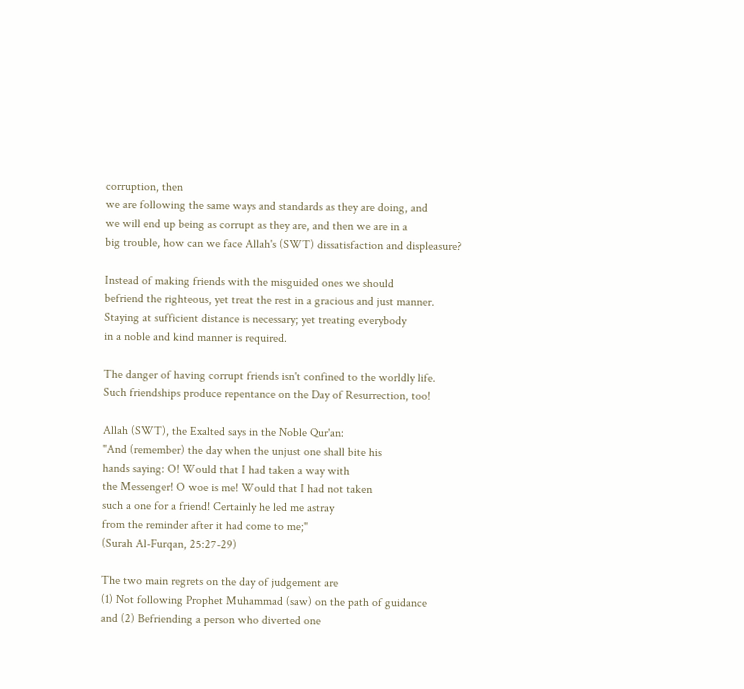corruption, then
we are following the same ways and standards as they are doing, and
we will end up being as corrupt as they are, and then we are in a
big trouble, how can we face Allah's (SWT) dissatisfaction and displeasure?

Instead of making friends with the misguided ones we should
befriend the righteous, yet treat the rest in a gracious and just manner.
Staying at sufficient distance is necessary; yet treating everybody
in a noble and kind manner is required.

The danger of having corrupt friends isn't confined to the worldly life.
Such friendships produce repentance on the Day of Resurrection, too!

Allah (SWT), the Exalted says in the Noble Qur'an:
"And (remember) the day when the unjust one shall bite his
hands saying: O! Would that I had taken a way with
the Messenger! O woe is me! Would that I had not taken
such a one for a friend! Certainly he led me astray
from the reminder after it had come to me;"
(Surah Al-Furqan, 25:27-29)

The two main regrets on the day of judgement are
(1) Not following Prophet Muhammad (saw) on the path of guidance
and (2) Befriending a person who diverted one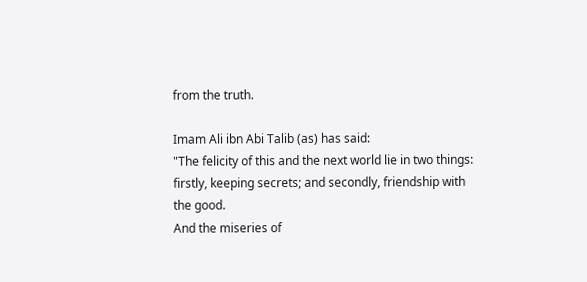from the truth.

Imam Ali ibn Abi Talib (as) has said:
"The felicity of this and the next world lie in two things:
firstly, keeping secrets; and secondly, friendship with the good.
And the miseries of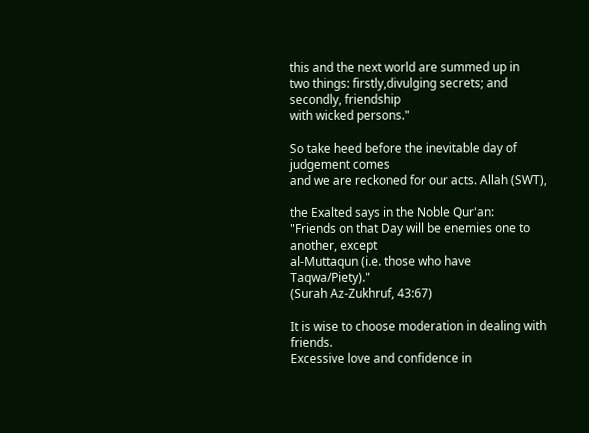this and the next world are summed up in
two things: firstly,divulging secrets; and secondly, friendship
with wicked persons."

So take heed before the inevitable day of judgement comes
and we are reckoned for our acts. Allah (SWT),

the Exalted says in the Noble Qur'an:
"Friends on that Day will be enemies one to another, except
al-Muttaqun (i.e. those who have Taqwa/Piety)."
(Surah Az-Zukhruf, 43:67)

It is wise to choose moderation in dealing with friends.
Excessive love and confidence in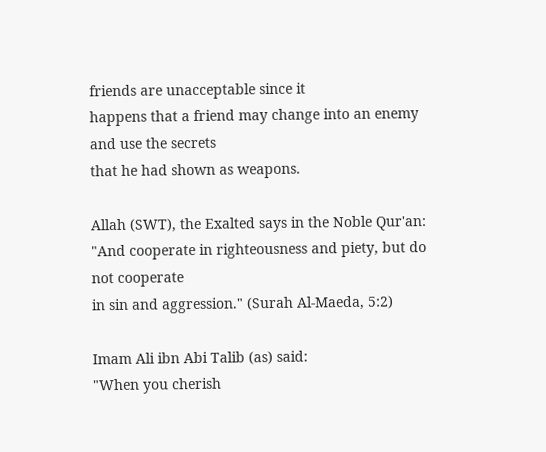friends are unacceptable since it
happens that a friend may change into an enemy and use the secrets
that he had shown as weapons.

Allah (SWT), the Exalted says in the Noble Qur'an:
"And cooperate in righteousness and piety, but do not cooperate
in sin and aggression." (Surah Al-Maeda, 5:2)

Imam Ali ibn Abi Talib (as) said:
"When you cherish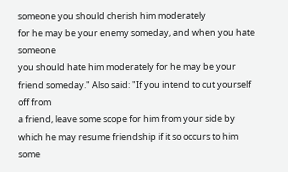someone you should cherish him moderately
for he may be your enemy someday, and when you hate someone
you should hate him moderately for he may be your
friend someday." Also said: "If you intend to cut yourself off from
a friend, leave some scope for him from your side by
which he may resume friendship if it so occurs to him some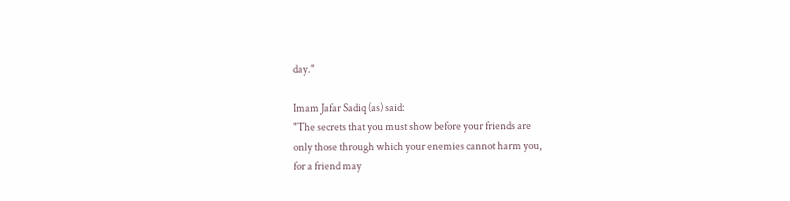day."

Imam Jafar Sadiq (as) said:
"The secrets that you must show before your friends are
only those through which your enemies cannot harm you,
for a friend may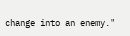change into an enemy."